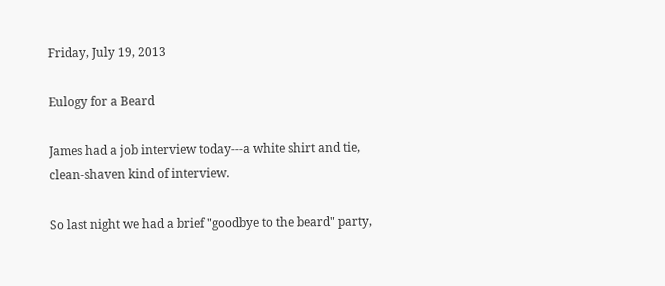Friday, July 19, 2013

Eulogy for a Beard

James had a job interview today---a white shirt and tie, clean-shaven kind of interview.

So last night we had a brief "goodbye to the beard" party,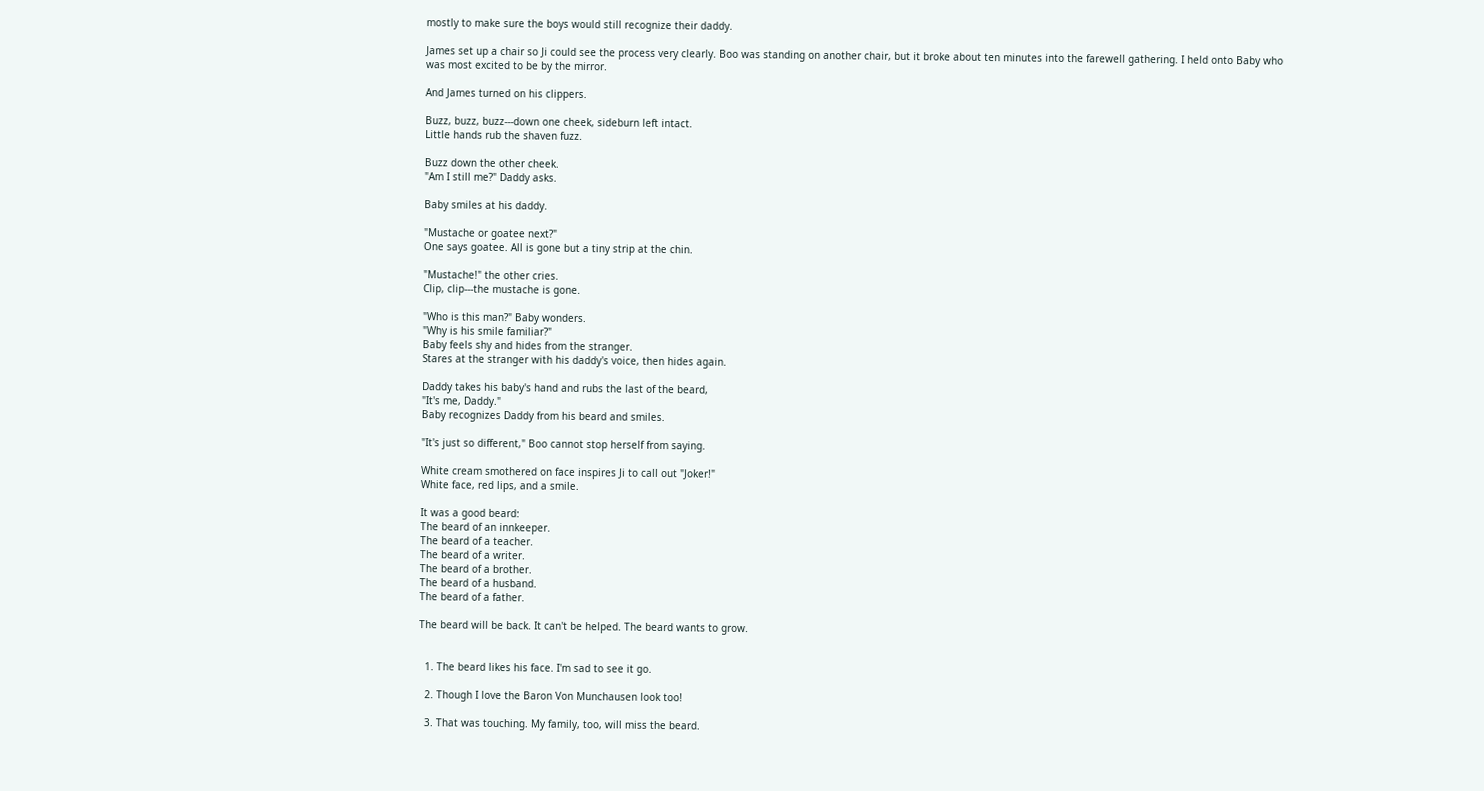mostly to make sure the boys would still recognize their daddy.

James set up a chair so Ji could see the process very clearly. Boo was standing on another chair, but it broke about ten minutes into the farewell gathering. I held onto Baby who was most excited to be by the mirror.

And James turned on his clippers.

Buzz, buzz, buzz---down one cheek, sideburn left intact.
Little hands rub the shaven fuzz.

Buzz down the other cheek.
"Am I still me?" Daddy asks.

Baby smiles at his daddy.

"Mustache or goatee next?"
One says goatee. All is gone but a tiny strip at the chin.

"Mustache!" the other cries.
Clip, clip---the mustache is gone.

"Who is this man?" Baby wonders.
"Why is his smile familiar?"
Baby feels shy and hides from the stranger.
Stares at the stranger with his daddy's voice, then hides again.

Daddy takes his baby's hand and rubs the last of the beard,
"It's me, Daddy."
Baby recognizes Daddy from his beard and smiles.

"It's just so different," Boo cannot stop herself from saying.

White cream smothered on face inspires Ji to call out "Joker!"
White face, red lips, and a smile.

It was a good beard:
The beard of an innkeeper.
The beard of a teacher.
The beard of a writer.
The beard of a brother.
The beard of a husband.
The beard of a father.

The beard will be back. It can't be helped. The beard wants to grow.


  1. The beard likes his face. I'm sad to see it go.

  2. Though I love the Baron Von Munchausen look too!

  3. That was touching. My family, too, will miss the beard.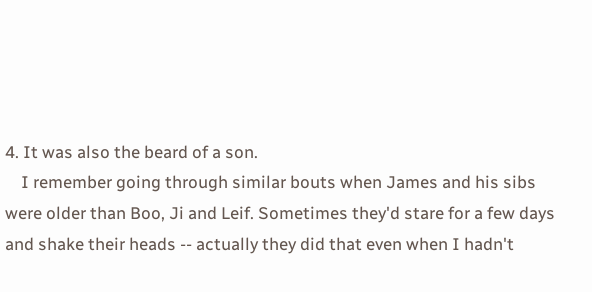4. It was also the beard of a son.
    I remember going through similar bouts when James and his sibs were older than Boo, Ji and Leif. Sometimes they'd stare for a few days and shake their heads -- actually they did that even when I hadn't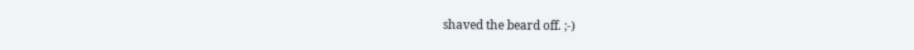shaved the beard off. ;-)